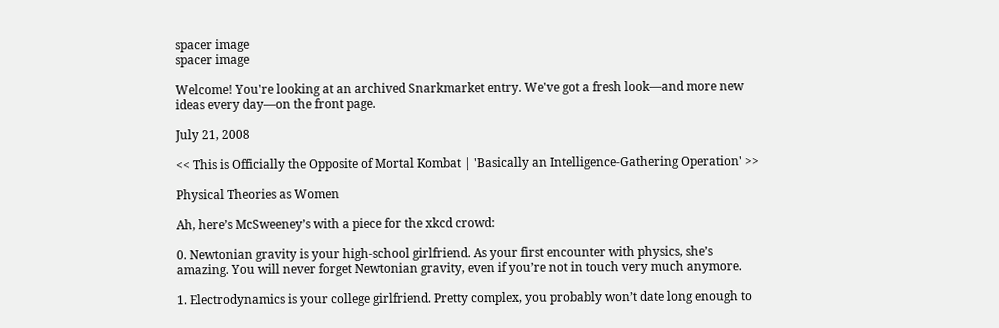spacer image
spacer image

Welcome! You're looking at an archived Snarkmarket entry. We've got a fresh look—and more new ideas every day—on the front page.

July 21, 2008

<< This is Officially the Opposite of Mortal Kombat | 'Basically an Intelligence-Gathering Operation' >>

Physical Theories as Women

Ah, here’s McSweeney’s with a piece for the xkcd crowd:

0. Newtonian gravity is your high-school girlfriend. As your first encounter with physics, she’s amazing. You will never forget Newtonian gravity, even if you’re not in touch very much anymore.

1. Electrodynamics is your college girlfriend. Pretty complex, you probably won’t date long enough to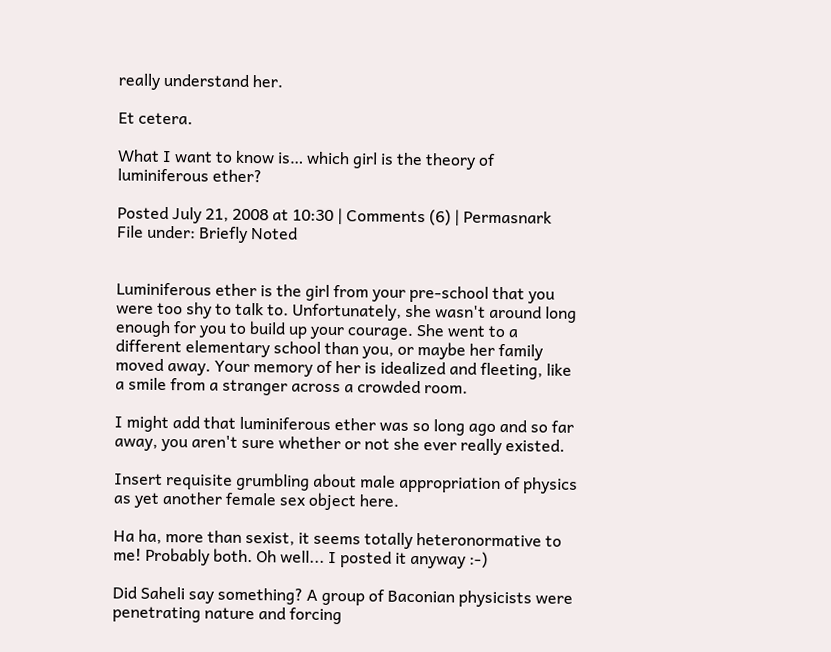really understand her.

Et cetera.

What I want to know is… which girl is the theory of luminiferous ether?

Posted July 21, 2008 at 10:30 | Comments (6) | Permasnark
File under: Briefly Noted


Luminiferous ether is the girl from your pre-school that you were too shy to talk to. Unfortunately, she wasn't around long enough for you to build up your courage. She went to a different elementary school than you, or maybe her family moved away. Your memory of her is idealized and fleeting, like a smile from a stranger across a crowded room.

I might add that luminiferous ether was so long ago and so far away, you aren't sure whether or not she ever really existed.

Insert requisite grumbling about male appropriation of physics as yet another female sex object here.

Ha ha, more than sexist, it seems totally heteronormative to me! Probably both. Oh well... I posted it anyway :-)

Did Saheli say something? A group of Baconian physicists were penetrating nature and forcing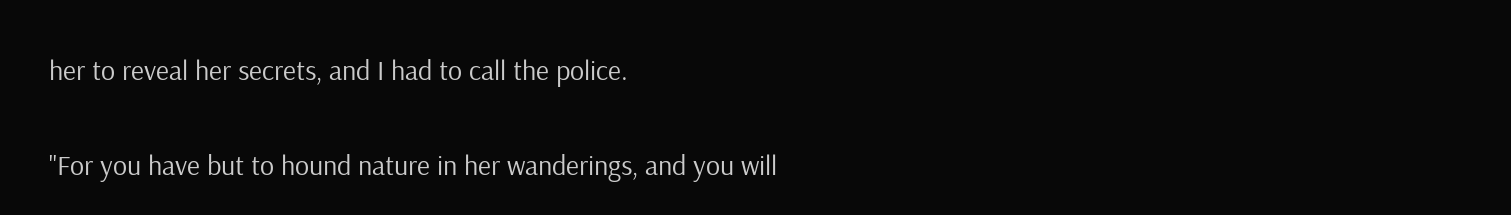her to reveal her secrets, and I had to call the police.

"For you have but to hound nature in her wanderings, and you will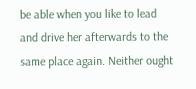be able when you like to lead and drive her afterwards to the same place again. Neither ought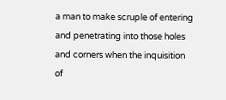a man to make scruple of entering and penetrating into those holes and corners when the inquisition of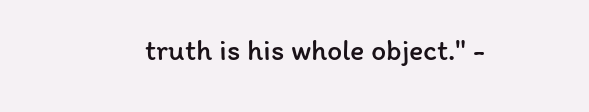truth is his whole object." -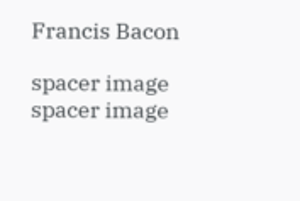Francis Bacon

spacer image
spacer image